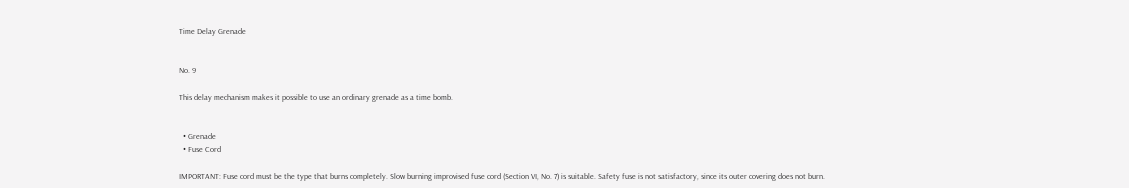Time Delay Grenade


No. 9

This delay mechanism makes it possible to use an ordinary grenade as a time bomb.


  • Grenade
  • Fuse Cord

IMPORTANT: Fuse cord must be the type that burns completely. Slow burning improvised fuse cord (Section VI, No. 7) is suitable. Safety fuse is not satisfactory, since its outer covering does not burn.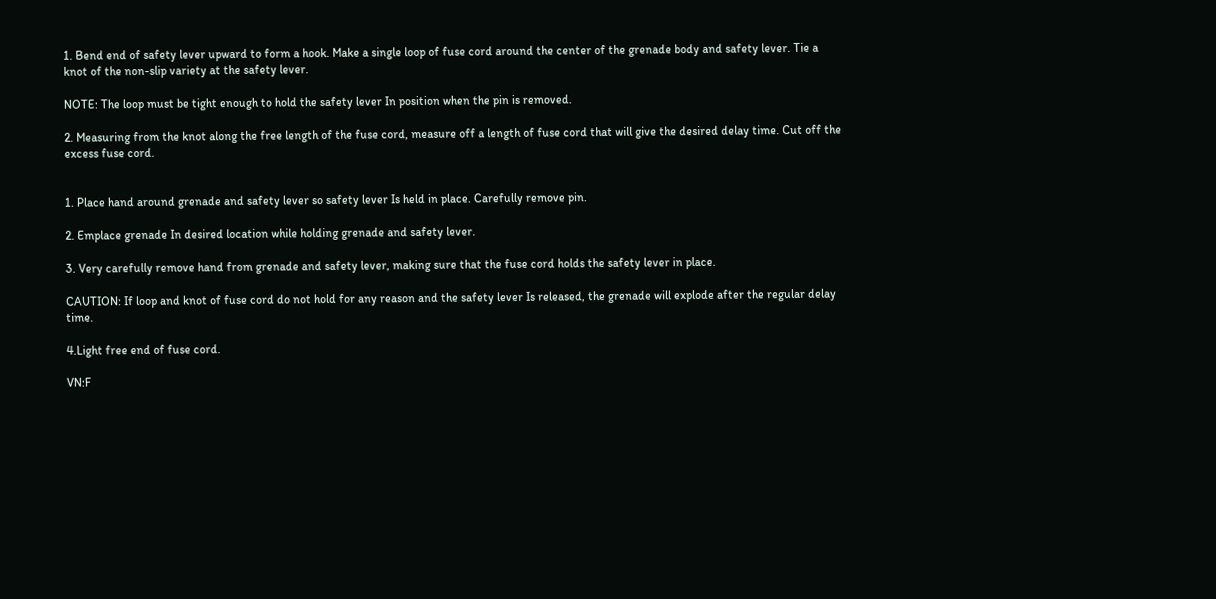1. Bend end of safety lever upward to form a hook. Make a single loop of fuse cord around the center of the grenade body and safety lever. Tie a knot of the non-slip variety at the safety lever.

NOTE: The loop must be tight enough to hold the safety lever In position when the pin is removed.

2. Measuring from the knot along the free length of the fuse cord, measure off a length of fuse cord that will give the desired delay time. Cut off the excess fuse cord.


1. Place hand around grenade and safety lever so safety lever Is held in place. Carefully remove pin.

2. Emplace grenade In desired location while holding grenade and safety lever.

3. Very carefully remove hand from grenade and safety lever, making sure that the fuse cord holds the safety lever in place.

CAUTION: If loop and knot of fuse cord do not hold for any reason and the safety lever Is released, the grenade will explode after the regular delay time.

4.Light free end of fuse cord.

VN:F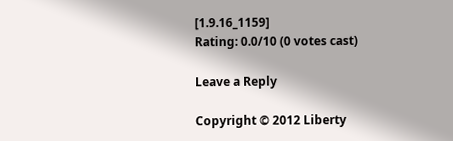[1.9.16_1159]
Rating: 0.0/10 (0 votes cast)

Leave a Reply

Copyright © 2012 Liberty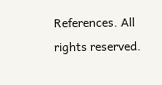References. All rights reserved.